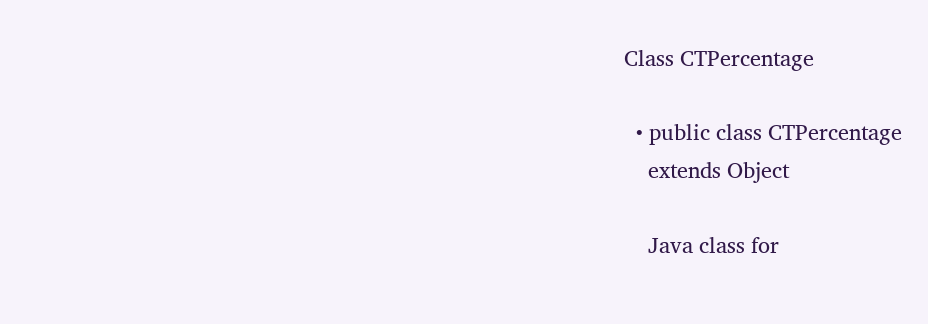Class CTPercentage

  • public class CTPercentage
    extends Object

    Java class for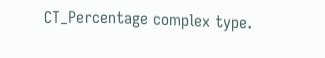CT_Percentage complex type.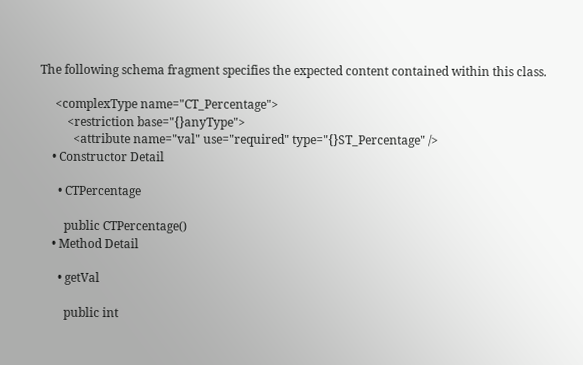The following schema fragment specifies the expected content contained within this class.

     <complexType name="CT_Percentage">
         <restriction base="{}anyType">
           <attribute name="val" use="required" type="{}ST_Percentage" />
    • Constructor Detail

      • CTPercentage

        public CTPercentage()
    • Method Detail

      • getVal

        public int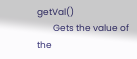getVal()
        Gets the value of the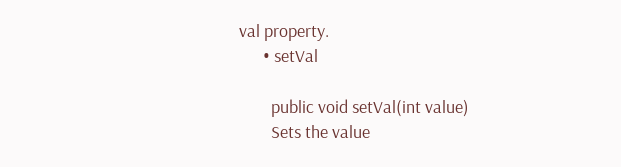val property.
      • setVal

        public void setVal(int value)
        Sets the value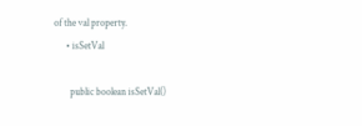of the val property.
      • isSetVal

        public boolean isSetVal()